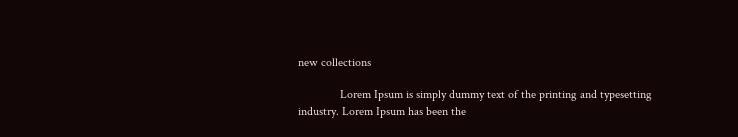new collections

              Lorem Ipsum is simply dummy text of the printing and typesetting industry. Lorem Ipsum has been the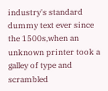industry's standard dummy text ever since the 1500s,when an unknown printer took a galley of type and scrambled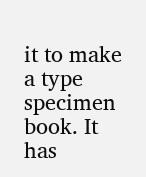it to make a type specimen book. It has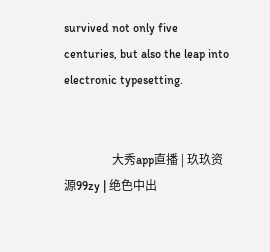survived not only five centuries, but also the leap into electronic typesetting.


                大秀app直播 | 玖玖资源99zy | 绝色中出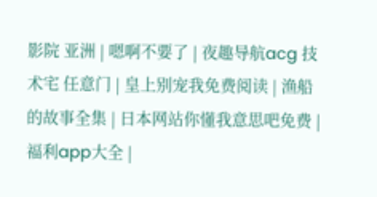影院 亚洲 | 嗯啊不要了 | 夜趣导航acg 技术宅 任意门 | 皇上别宠我免费阅读 | 渔船的故事全集 | 日本网站你懂我意思吧免费 | 福利app大全 |